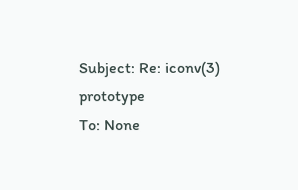Subject: Re: iconv(3) prototype
To: None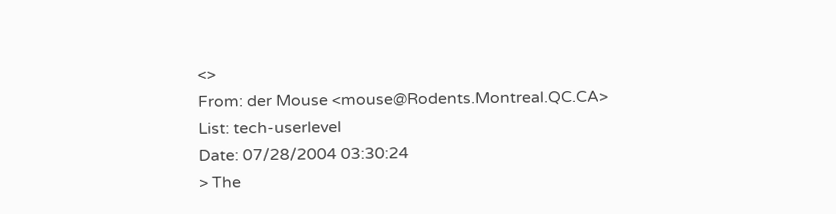<>
From: der Mouse <mouse@Rodents.Montreal.QC.CA>
List: tech-userlevel
Date: 07/28/2004 03:30:24
> The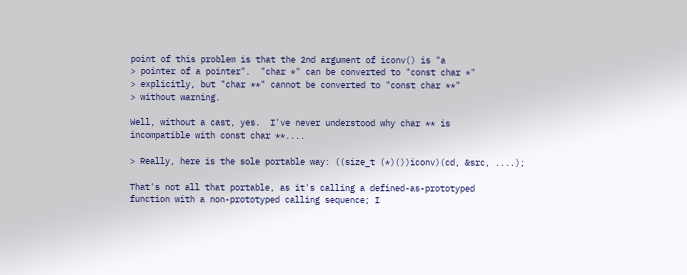point of this problem is that the 2nd argument of iconv() is "a
> pointer of a pointer".  "char *" can be converted to "const char *"
> explicitly, but "char **" cannot be converted to "const char **"
> without warning.

Well, without a cast, yes.  I've never understood why char ** is
incompatible with const char **....

> Really, here is the sole portable way: ((size_t (*)())iconv)(cd, &src, ....);

That's not all that portable, as it's calling a defined-as-prototyped
function with a non-prototyped calling sequence; I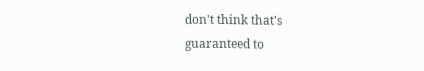don't think that's
guaranteed to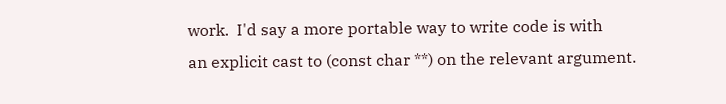work.  I'd say a more portable way to write code is with
an explicit cast to (const char **) on the relevant argument.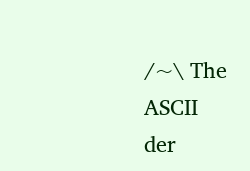/~\ The ASCII               der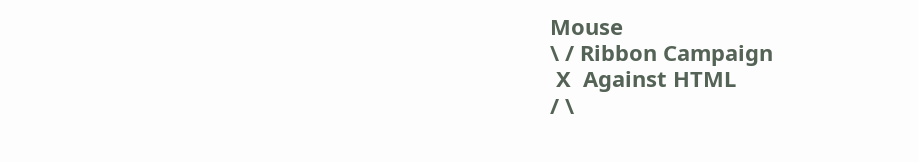Mouse
\ / Ribbon Campaign
 X  Against HTML
/ \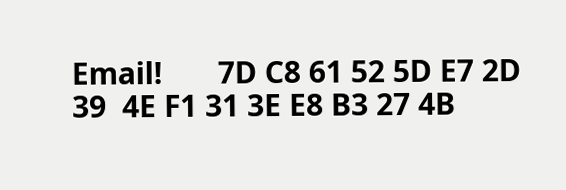Email!       7D C8 61 52 5D E7 2D 39  4E F1 31 3E E8 B3 27 4B